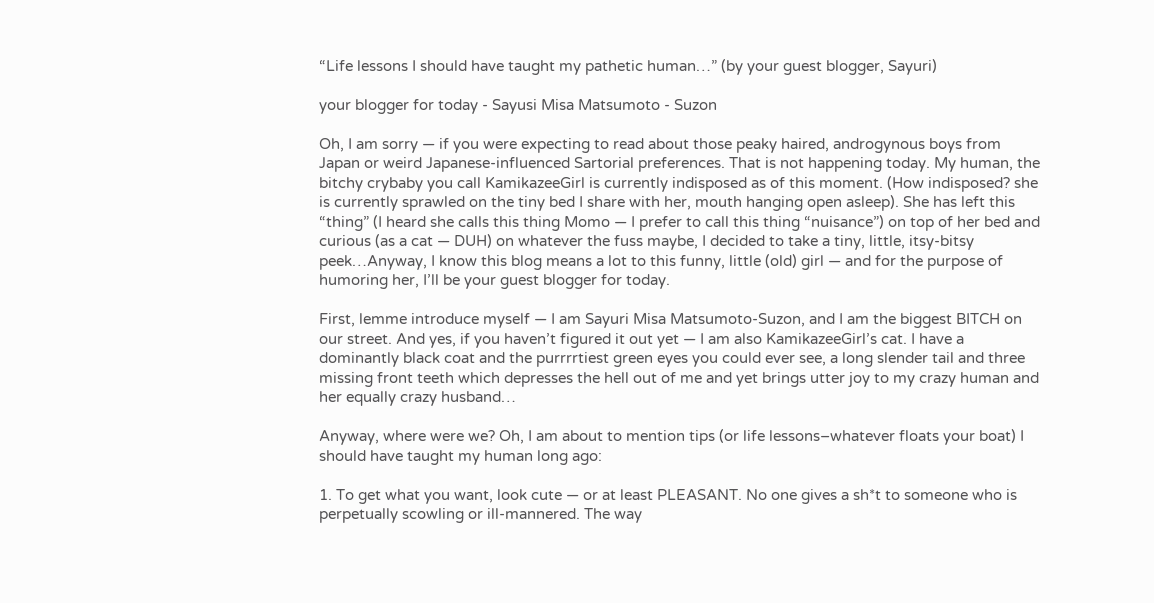“Life lessons I should have taught my pathetic human…” (by your guest blogger, Sayuri)

your blogger for today - Sayusi Misa Matsumoto - Suzon

Oh, I am sorry — if you were expecting to read about those peaky haired, androgynous boys from Japan or weird Japanese-influenced Sartorial preferences. That is not happening today. My human, the bitchy crybaby you call KamikazeeGirl is currently indisposed as of this moment. (How indisposed? she is currently sprawled on the tiny bed I share with her, mouth hanging open asleep). She has left this “thing” (I heard she calls this thing Momo — I prefer to call this thing “nuisance”) on top of her bed and curious (as a cat — DUH) on whatever the fuss maybe, I decided to take a tiny, little, itsy-bitsy peek…Anyway, I know this blog means a lot to this funny, little (old) girl — and for the purpose of humoring her, I’ll be your guest blogger for today.

First, lemme introduce myself — I am Sayuri Misa Matsumoto-Suzon, and I am the biggest BITCH on our street. And yes, if you haven’t figured it out yet — I am also KamikazeeGirl’s cat. I have a dominantly black coat and the purrrrtiest green eyes you could ever see, a long slender tail and three missing front teeth which depresses the hell out of me and yet brings utter joy to my crazy human and her equally crazy husband…

Anyway, where were we? Oh, I am about to mention tips (or life lessons–whatever floats your boat) I should have taught my human long ago:

1. To get what you want, look cute — or at least PLEASANT. No one gives a sh*t to someone who is perpetually scowling or ill-mannered. The way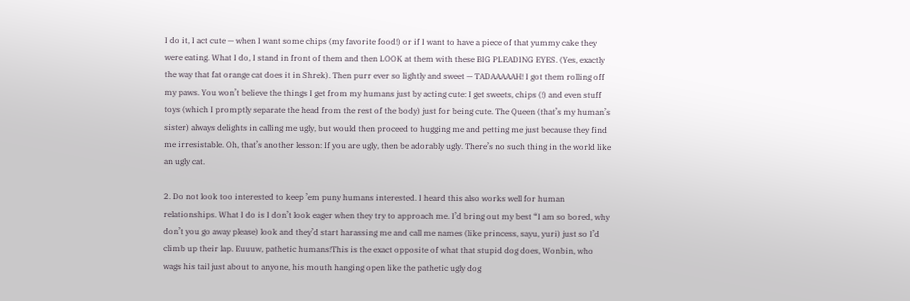I do it, I act cute — when I want some chips (my favorite food!) or if I want to have a piece of that yummy cake they were eating. What I do, I stand in front of them and then LOOK at them with these BIG PLEADING EYES. (Yes, exactly the way that fat orange cat does it in Shrek). Then purr ever so lightly and sweet — TADAAAAAH! I got them rolling off my paws. You won’t believe the things I get from my humans just by acting cute: I get sweets, chips (!) and even stuff toys (which I promptly separate the head from the rest of the body) just for being cute. The Queen (that’s my human’s sister) always delights in calling me ugly, but would then proceed to hugging me and petting me just because they find me irresistable. Oh, that’s another lesson: If you are ugly, then be adorably ugly. There’s no such thing in the world like an ugly cat.

2. Do not look too interested to keep ’em puny humans interested. I heard this also works well for human relationships. What I do is I don’t look eager when they try to approach me. I’d bring out my best “I am so bored, why don’t you go away please) look and they’d start harassing me and call me names (like princess, sayu, yuri) just so I’d climb up their lap. Euuuw, pathetic humans!This is the exact opposite of what that stupid dog does, Wonbin, who wags his tail just about to anyone, his mouth hanging open like the pathetic ugly dog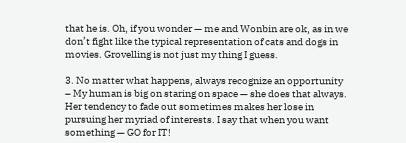that he is. Oh, if you wonder — me and Wonbin are ok, as in we don’t fight like the typical representation of cats and dogs in movies. Grovelling is not just my thing I guess.

3. No matter what happens, always recognize an opportunity – My human is big on staring on space — she does that always. Her tendency to fade out sometimes makes her lose in pursuing her myriad of interests. I say that when you want something — GO for IT!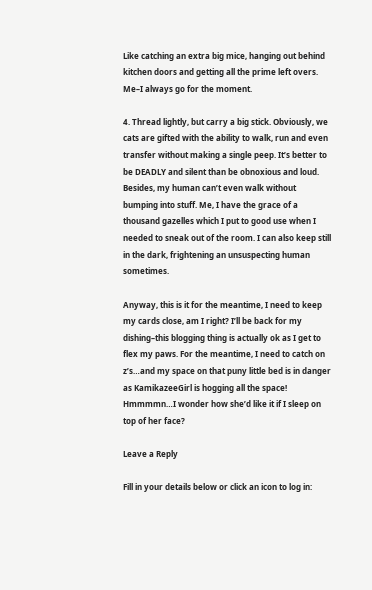Like catching an extra big mice, hanging out behind kitchen doors and getting all the prime left overs. Me–I always go for the moment.

4. Thread lightly, but carry a big stick. Obviously, we cats are gifted with the ability to walk, run and even transfer without making a single peep. It’s better to be DEADLY and silent than be obnoxious and loud. Besides, my human can’t even walk without bumping into stuff. Me, I have the grace of a thousand gazelles which I put to good use when I needed to sneak out of the room. I can also keep still in the dark, frightening an unsuspecting human sometimes.

Anyway, this is it for the meantime, I need to keep my cards close, am I right? I’ll be back for my dishing–this blogging thing is actually ok as I get to flex my paws. For the meantime, I need to catch on z’s…and my space on that puny little bed is in danger as KamikazeeGirl is hogging all the space! Hmmmmn…I wonder how she’d like it if I sleep on top of her face?

Leave a Reply

Fill in your details below or click an icon to log in: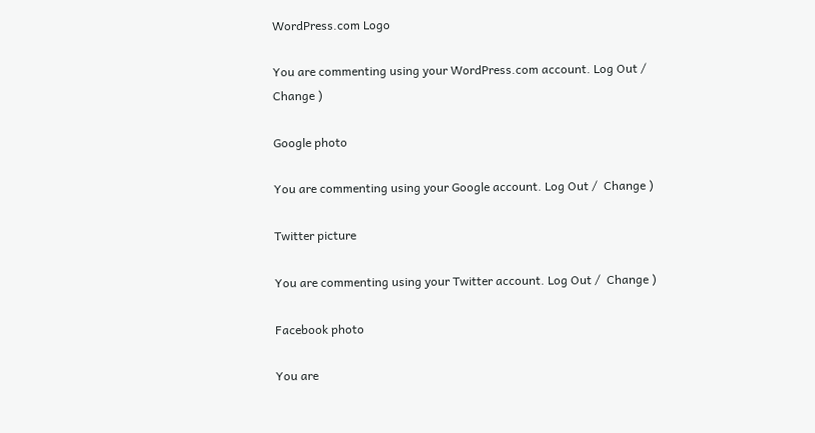WordPress.com Logo

You are commenting using your WordPress.com account. Log Out /  Change )

Google photo

You are commenting using your Google account. Log Out /  Change )

Twitter picture

You are commenting using your Twitter account. Log Out /  Change )

Facebook photo

You are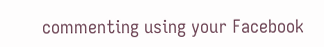commenting using your Facebook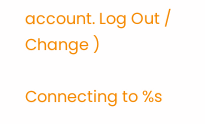account. Log Out /  Change )

Connecting to %s